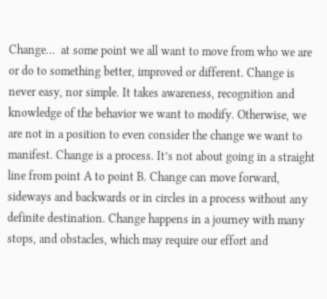Change…  at some point we all want to move from who we are or do to something better, improved or different. Change is never easy, nor simple. It takes awareness, recognition and knowledge of the behavior we want to modify. Otherwise, we are not in a position to even consider the change we want to manifest. Change is a process. It’s not about going in a straight line from point A to point B. Change can move forward, sideways and backwards or in circles in a process without any definite destination. Change happens in a journey with many stops, and obstacles, which may require our effort and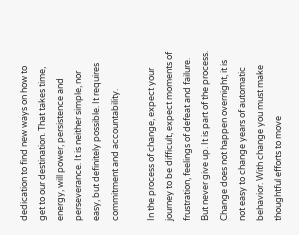dedication to find new ways on how to get to our destination. That takes time, energy, will power, persistence and perseverance. It is neither simple, nor easy, but definitely possible. It requires commitment and accountability.

In the process of change, expect your journey to be difficult, expect moments of frustration, feelings of defeat and failure. But never give up. It is part of the process. Change does not happen overnight, it is not easy to change years of automatic behavior. With change you must make thoughtful efforts to move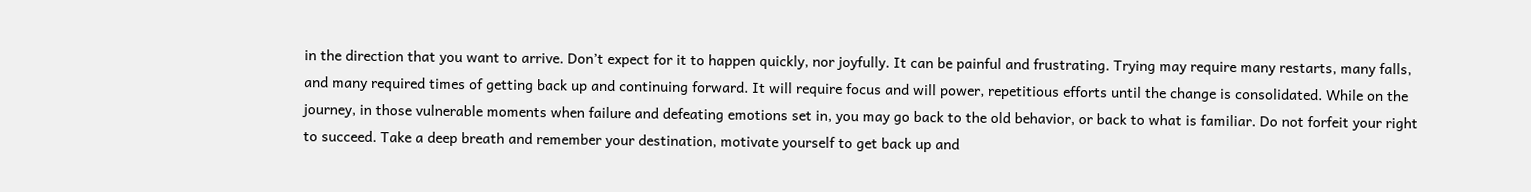in the direction that you want to arrive. Don’t expect for it to happen quickly, nor joyfully. It can be painful and frustrating. Trying may require many restarts, many falls, and many required times of getting back up and continuing forward. It will require focus and will power, repetitious efforts until the change is consolidated. While on the journey, in those vulnerable moments when failure and defeating emotions set in, you may go back to the old behavior, or back to what is familiar. Do not forfeit your right to succeed. Take a deep breath and remember your destination, motivate yourself to get back up and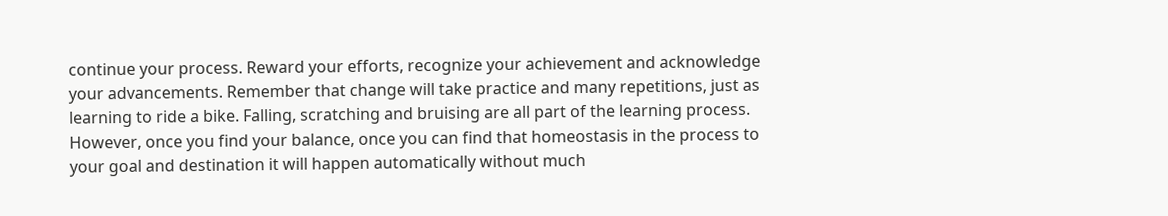continue your process. Reward your efforts, recognize your achievement and acknowledge your advancements. Remember that change will take practice and many repetitions, just as learning to ride a bike. Falling, scratching and bruising are all part of the learning process. However, once you find your balance, once you can find that homeostasis in the process to your goal and destination it will happen automatically without much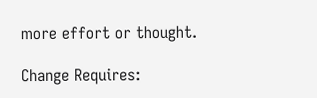more effort or thought.

Change Requires: